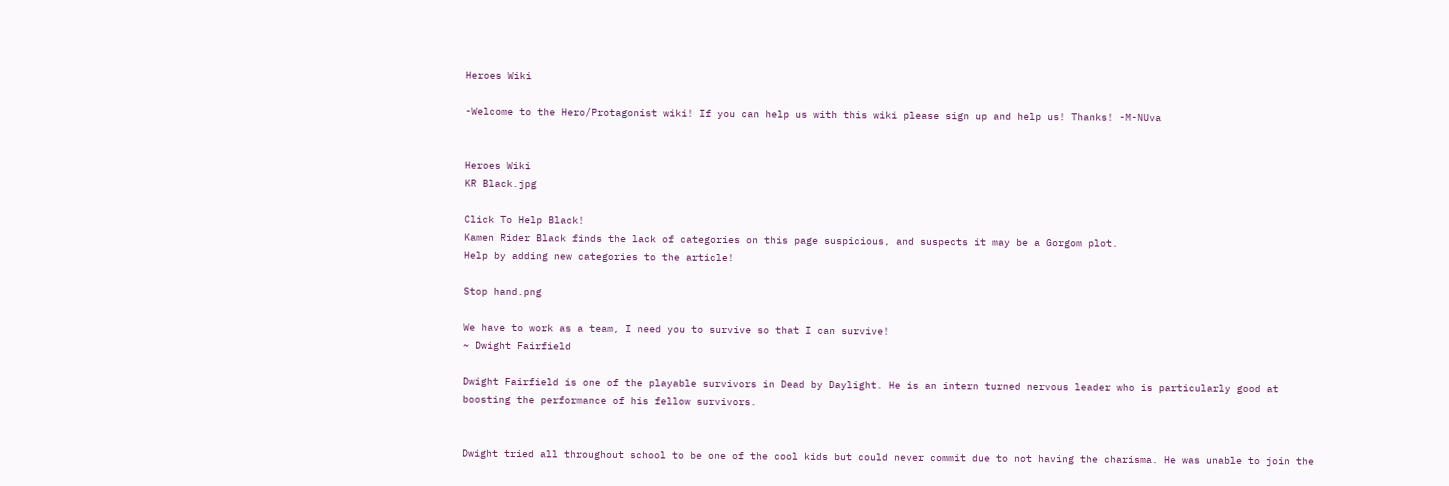Heroes Wiki

-Welcome to the Hero/Protagonist wiki! If you can help us with this wiki please sign up and help us! Thanks! -M-NUva


Heroes Wiki
KR Black.jpg

Click To Help Black!
Kamen Rider Black finds the lack of categories on this page suspicious, and suspects it may be a Gorgom plot.
Help by adding new categories to the article!

Stop hand.png

We have to work as a team, I need you to survive so that I can survive!
~ Dwight Fairfield

Dwight Fairfield is one of the playable survivors in Dead by Daylight. He is an intern turned nervous leader who is particularly good at boosting the performance of his fellow survivors.


Dwight tried all throughout school to be one of the cool kids but could never commit due to not having the charisma. He was unable to join the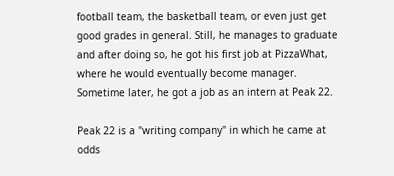football team, the basketball team, or even just get good grades in general. Still, he manages to graduate and after doing so, he got his first job at PizzaWhat, where he would eventually become manager. Sometime later, he got a job as an intern at Peak 22.

Peak 22 is a "writing company" in which he came at odds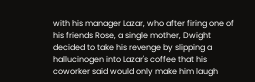with his manager Lazar, who after firing one of his friends Rose, a single mother, Dwight decided to take his revenge by slipping a hallucinogen into Lazar's coffee that his coworker said would only make him laugh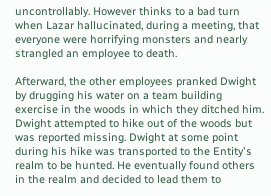uncontrollably. However thinks to a bad turn when Lazar hallucinated, during a meeting, that everyone were horrifying monsters and nearly strangled an employee to death.

Afterward, the other employees pranked Dwight by drugging his water on a team building exercise in the woods in which they ditched him. Dwight attempted to hike out of the woods but was reported missing. Dwight at some point during his hike was transported to the Entity's realm to be hunted. He eventually found others in the realm and decided to lead them to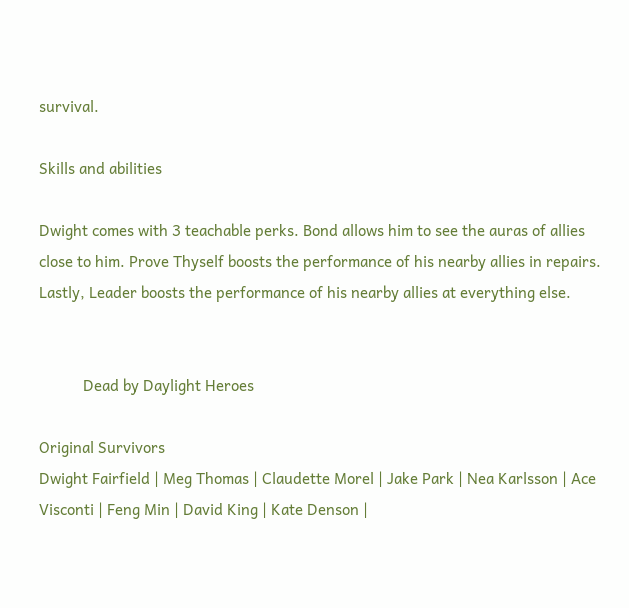survival.

Skills and abilities

Dwight comes with 3 teachable perks. Bond allows him to see the auras of allies close to him. Prove Thyself boosts the performance of his nearby allies in repairs. Lastly, Leader boosts the performance of his nearby allies at everything else.


           Dead by Daylight Heroes

Original Survivors
Dwight Fairfield | Meg Thomas | Claudette Morel | Jake Park | Nea Karlsson | Ace Visconti | Feng Min | David King | Kate Denson |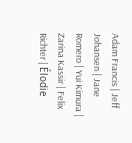Adam Francis | Jeff Johansen | Jane Romero | Yui Kimura | Zarina Kassir | Felix Richter | Élodie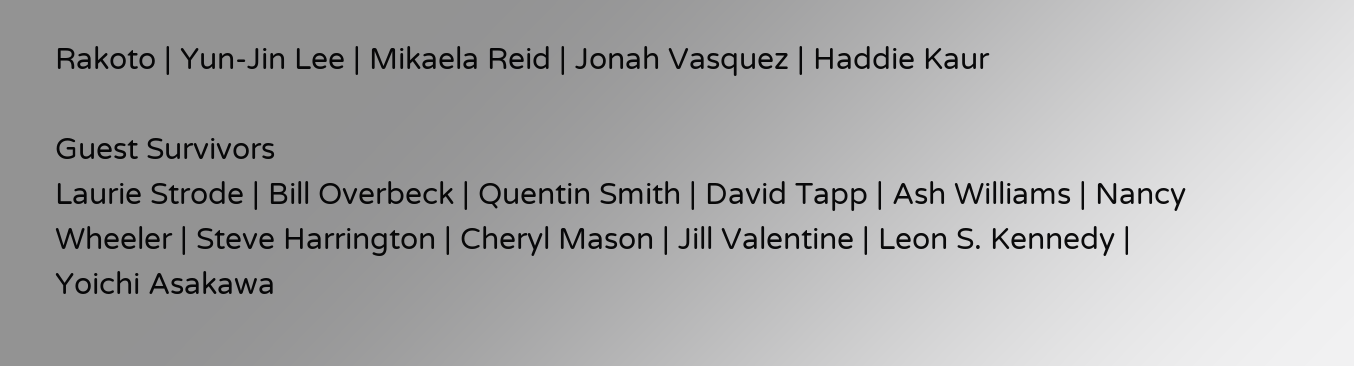Rakoto | Yun-Jin Lee | Mikaela Reid | Jonah Vasquez | Haddie Kaur

Guest Survivors
Laurie Strode | Bill Overbeck | Quentin Smith | David Tapp | Ash Williams | Nancy Wheeler | Steve Harrington | Cheryl Mason | Jill Valentine | Leon S. Kennedy | Yoichi Asakawa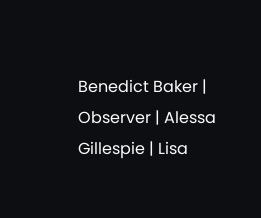Benedict Baker | Observer | Alessa Gillespie | Lisa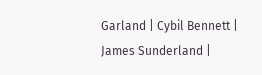Garland | Cybil Bennett | James Sunderland |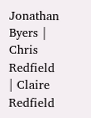Jonathan Byers | Chris Redfield | Claire Redfield